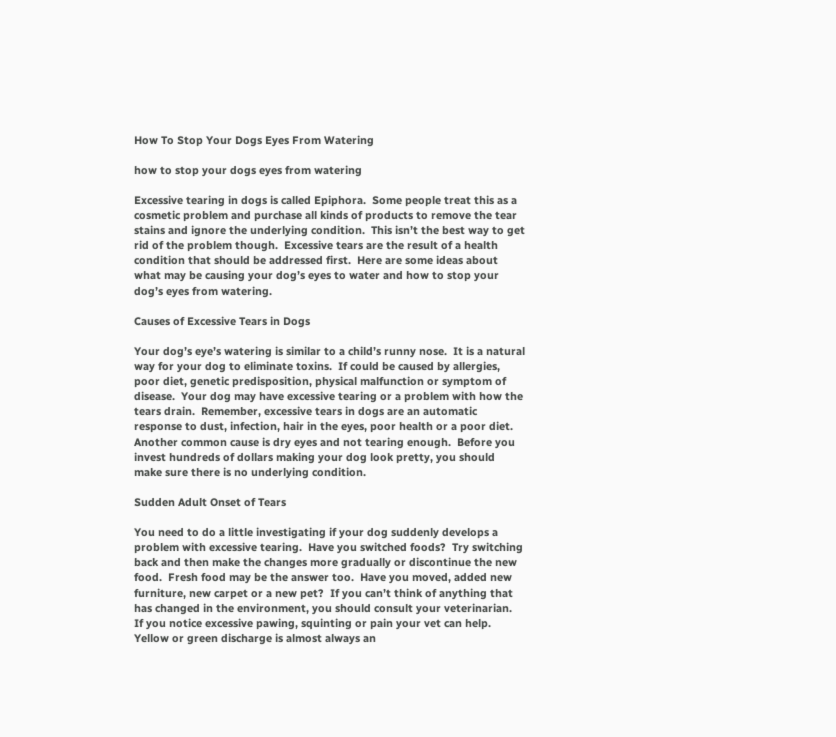How To Stop Your Dogs Eyes From Watering

how to stop your dogs eyes from watering

Excessive tearing in dogs is called Epiphora.  Some people treat this as a cosmetic problem and purchase all kinds of products to remove the tear stains and ignore the underlying condition.  This isn’t the best way to get rid of the problem though.  Excessive tears are the result of a health condition that should be addressed first.  Here are some ideas about what may be causing your dog’s eyes to water and how to stop your dog’s eyes from watering.

Causes of Excessive Tears in Dogs

Your dog’s eye’s watering is similar to a child’s runny nose.  It is a natural way for your dog to eliminate toxins.  If could be caused by allergies, poor diet, genetic predisposition, physical malfunction or symptom of disease.  Your dog may have excessive tearing or a problem with how the tears drain.  Remember, excessive tears in dogs are an automatic response to dust, infection, hair in the eyes, poor health or a poor diet. Another common cause is dry eyes and not tearing enough.  Before you invest hundreds of dollars making your dog look pretty, you should make sure there is no underlying condition.

Sudden Adult Onset of Tears

You need to do a little investigating if your dog suddenly develops a problem with excessive tearing.  Have you switched foods?  Try switching back and then make the changes more gradually or discontinue the new food.  Fresh food may be the answer too.  Have you moved, added new furniture, new carpet or a new pet?  If you can’t think of anything that has changed in the environment, you should consult your veterinarian.  If you notice excessive pawing, squinting or pain your vet can help.  Yellow or green discharge is almost always an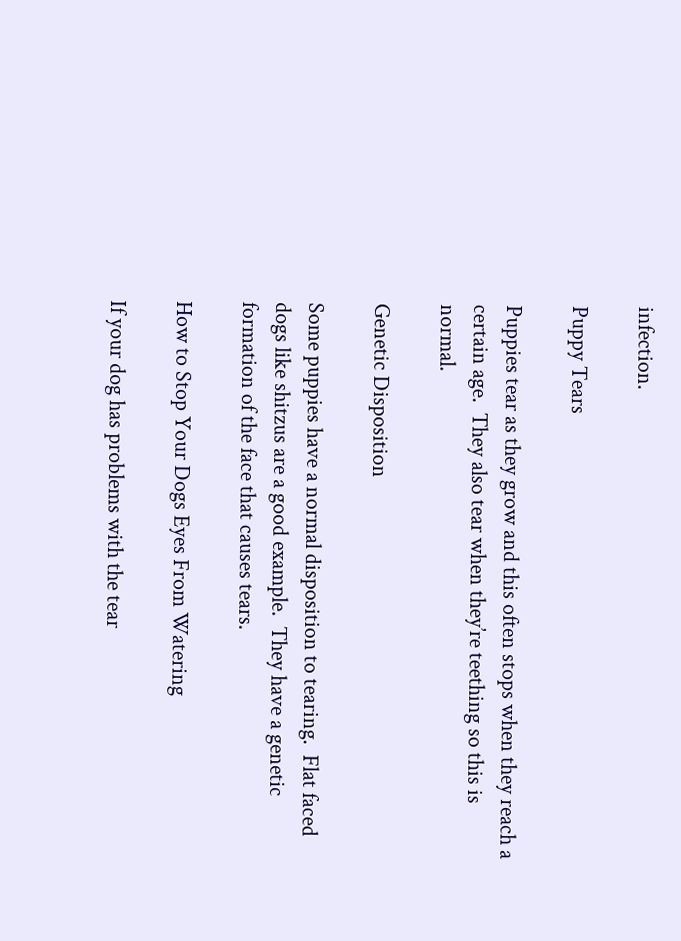infection.

Puppy Tears

Puppies tear as they grow and this often stops when they reach a certain age.  They also tear when they’re teething so this is normal.

Genetic Disposition

Some puppies have a normal disposition to tearing.  Flat faced dogs like shitzus are a good example.  They have a genetic formation of the face that causes tears.

How to Stop Your Dogs Eyes From Watering

If your dog has problems with the tear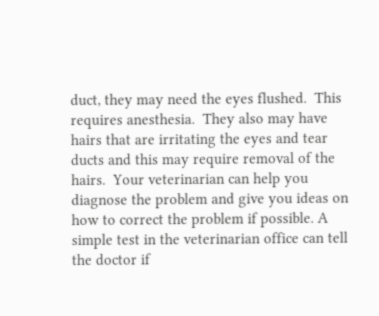duct, they may need the eyes flushed.  This requires anesthesia.  They also may have hairs that are irritating the eyes and tear ducts and this may require removal of the hairs.  Your veterinarian can help you diagnose the problem and give you ideas on how to correct the problem if possible. A simple test in the veterinarian office can tell the doctor if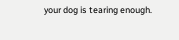your dog is tearing enough.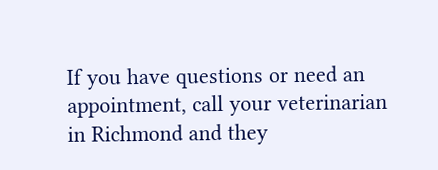If you have questions or need an appointment, call your veterinarian in Richmond and they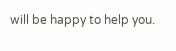will be happy to help you.